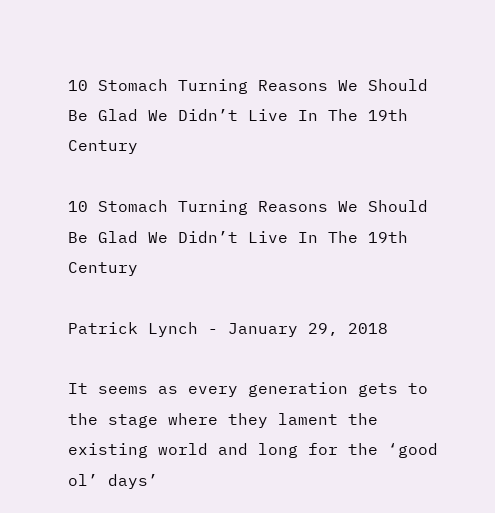10 Stomach Turning Reasons We Should Be Glad We Didn’t Live In The 19th Century

10 Stomach Turning Reasons We Should Be Glad We Didn’t Live In The 19th Century

Patrick Lynch - January 29, 2018

It seems as every generation gets to the stage where they lament the existing world and long for the ‘good ol’ days’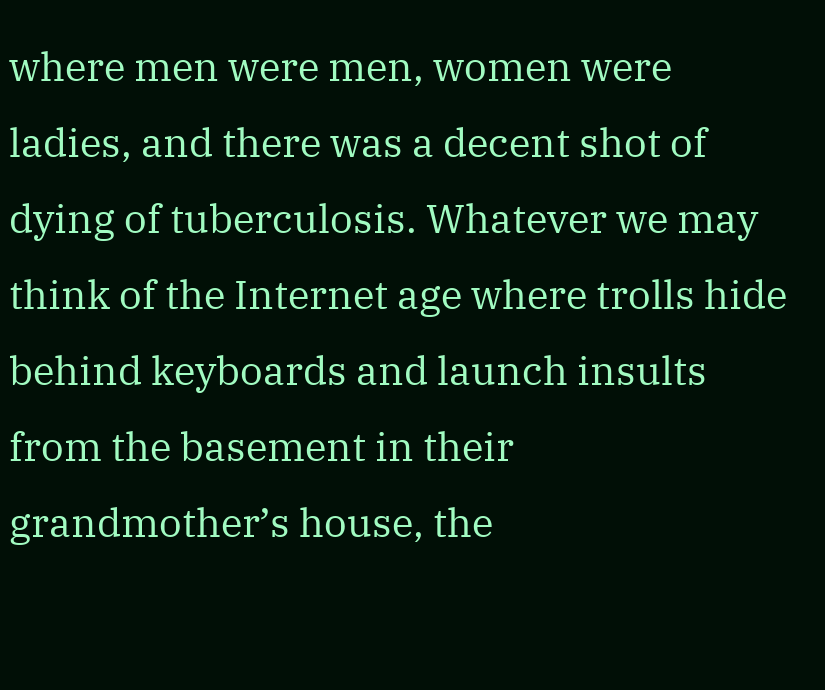where men were men, women were ladies, and there was a decent shot of dying of tuberculosis. Whatever we may think of the Internet age where trolls hide behind keyboards and launch insults from the basement in their grandmother’s house, the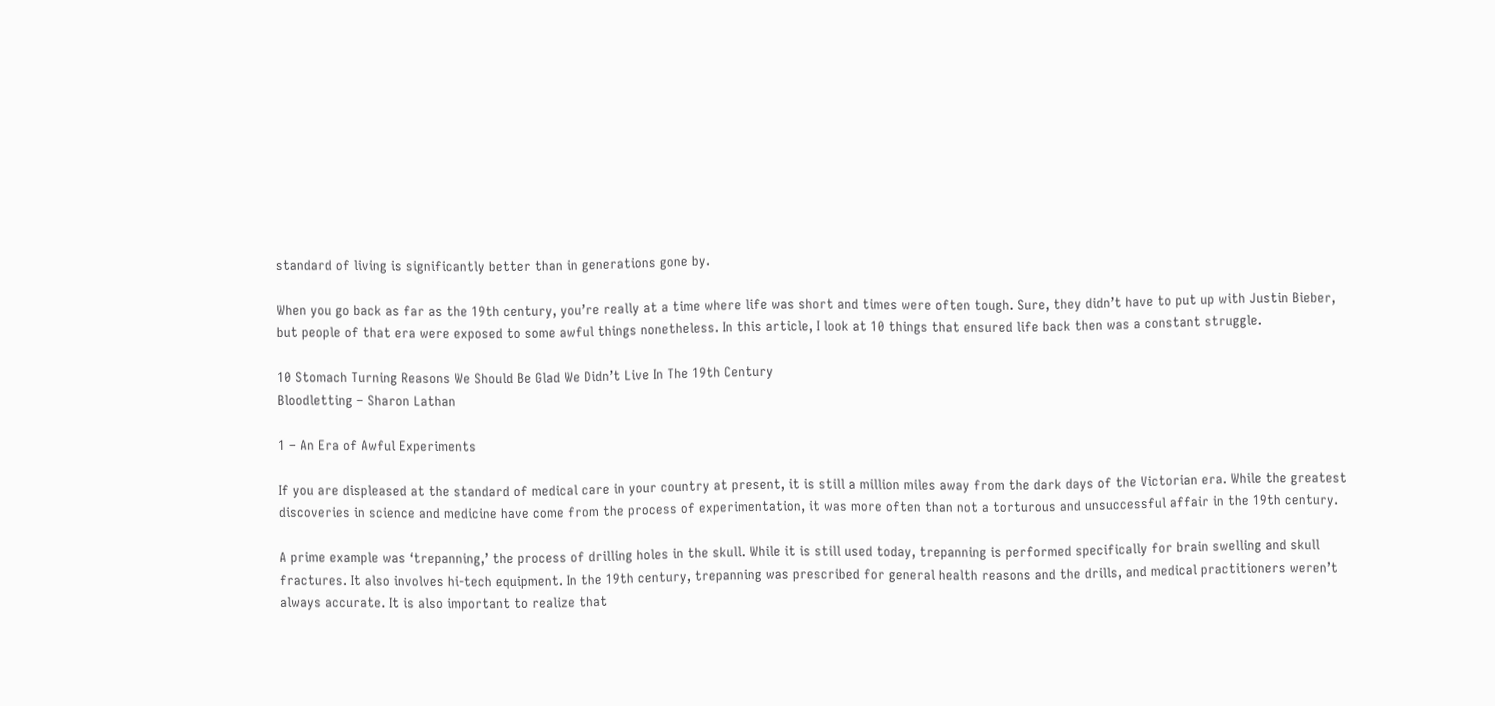standard of living is significantly better than in generations gone by.

When you go back as far as the 19th century, you’re really at a time where life was short and times were often tough. Sure, they didn’t have to put up with Justin Bieber, but people of that era were exposed to some awful things nonetheless. In this article, I look at 10 things that ensured life back then was a constant struggle.

10 Stomach Turning Reasons We Should Be Glad We Didn’t Live In The 19th Century
Bloodletting – Sharon Lathan

1 – An Era of Awful Experiments

If you are displeased at the standard of medical care in your country at present, it is still a million miles away from the dark days of the Victorian era. While the greatest discoveries in science and medicine have come from the process of experimentation, it was more often than not a torturous and unsuccessful affair in the 19th century.

A prime example was ‘trepanning,’ the process of drilling holes in the skull. While it is still used today, trepanning is performed specifically for brain swelling and skull fractures. It also involves hi-tech equipment. In the 19th century, trepanning was prescribed for general health reasons and the drills, and medical practitioners weren’t always accurate. It is also important to realize that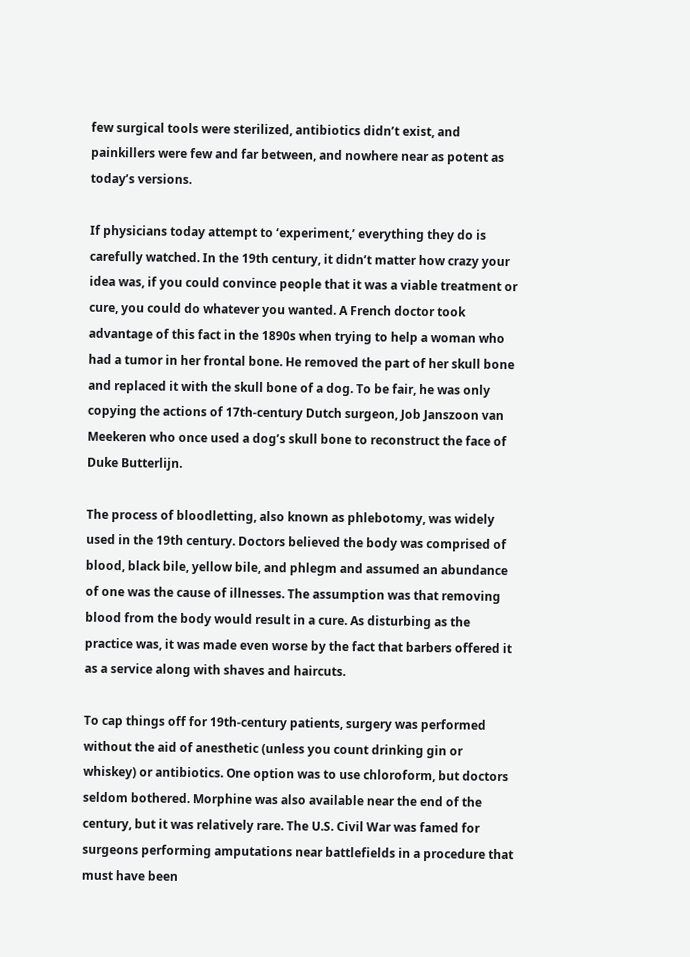few surgical tools were sterilized, antibiotics didn’t exist, and painkillers were few and far between, and nowhere near as potent as today’s versions.

If physicians today attempt to ‘experiment,’ everything they do is carefully watched. In the 19th century, it didn’t matter how crazy your idea was, if you could convince people that it was a viable treatment or cure, you could do whatever you wanted. A French doctor took advantage of this fact in the 1890s when trying to help a woman who had a tumor in her frontal bone. He removed the part of her skull bone and replaced it with the skull bone of a dog. To be fair, he was only copying the actions of 17th-century Dutch surgeon, Job Janszoon van Meekeren who once used a dog’s skull bone to reconstruct the face of Duke Butterlijn.

The process of bloodletting, also known as phlebotomy, was widely used in the 19th century. Doctors believed the body was comprised of blood, black bile, yellow bile, and phlegm and assumed an abundance of one was the cause of illnesses. The assumption was that removing blood from the body would result in a cure. As disturbing as the practice was, it was made even worse by the fact that barbers offered it as a service along with shaves and haircuts.

To cap things off for 19th-century patients, surgery was performed without the aid of anesthetic (unless you count drinking gin or whiskey) or antibiotics. One option was to use chloroform, but doctors seldom bothered. Morphine was also available near the end of the century, but it was relatively rare. The U.S. Civil War was famed for surgeons performing amputations near battlefields in a procedure that must have been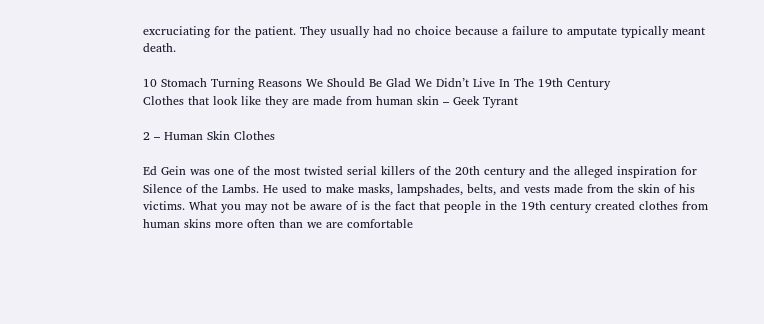excruciating for the patient. They usually had no choice because a failure to amputate typically meant death.

10 Stomach Turning Reasons We Should Be Glad We Didn’t Live In The 19th Century
Clothes that look like they are made from human skin – Geek Tyrant

2 – Human Skin Clothes

Ed Gein was one of the most twisted serial killers of the 20th century and the alleged inspiration for Silence of the Lambs. He used to make masks, lampshades, belts, and vests made from the skin of his victims. What you may not be aware of is the fact that people in the 19th century created clothes from human skins more often than we are comfortable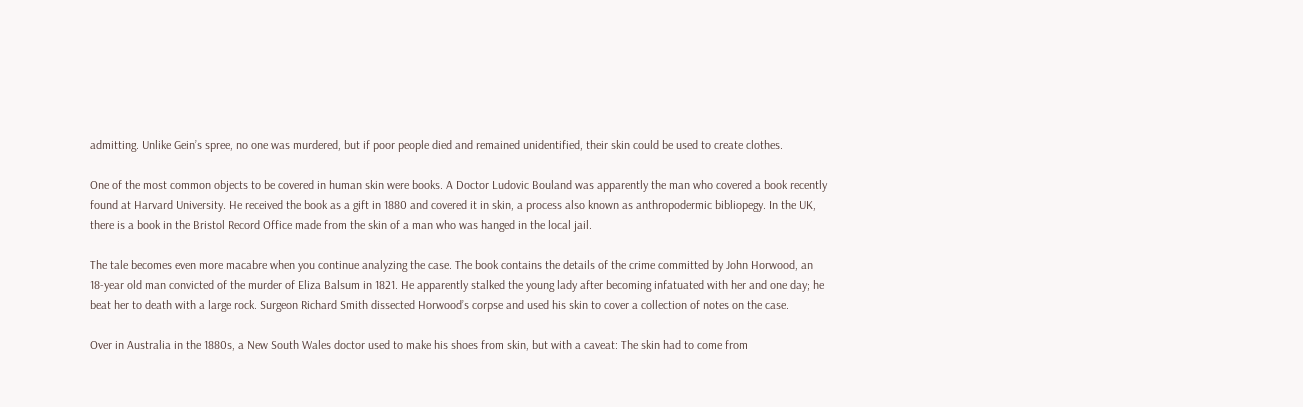admitting. Unlike Gein’s spree, no one was murdered, but if poor people died and remained unidentified, their skin could be used to create clothes.

One of the most common objects to be covered in human skin were books. A Doctor Ludovic Bouland was apparently the man who covered a book recently found at Harvard University. He received the book as a gift in 1880 and covered it in skin, a process also known as anthropodermic bibliopegy. In the UK, there is a book in the Bristol Record Office made from the skin of a man who was hanged in the local jail.

The tale becomes even more macabre when you continue analyzing the case. The book contains the details of the crime committed by John Horwood, an 18-year old man convicted of the murder of Eliza Balsum in 1821. He apparently stalked the young lady after becoming infatuated with her and one day; he beat her to death with a large rock. Surgeon Richard Smith dissected Horwood’s corpse and used his skin to cover a collection of notes on the case.

Over in Australia in the 1880s, a New South Wales doctor used to make his shoes from skin, but with a caveat: The skin had to come from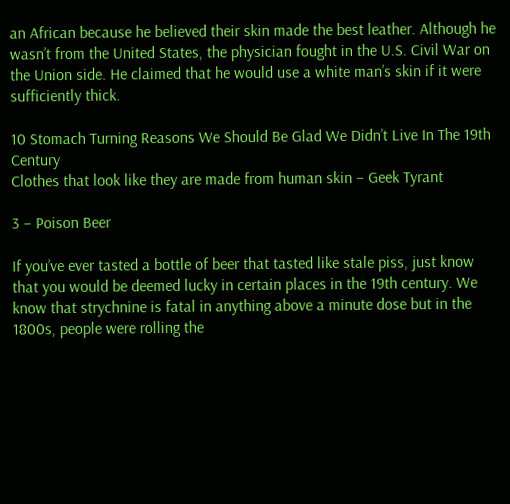an African because he believed their skin made the best leather. Although he wasn’t from the United States, the physician fought in the U.S. Civil War on the Union side. He claimed that he would use a white man’s skin if it were sufficiently thick.

10 Stomach Turning Reasons We Should Be Glad We Didn’t Live In The 19th Century
Clothes that look like they are made from human skin – Geek Tyrant

3 – Poison Beer

If you’ve ever tasted a bottle of beer that tasted like stale piss, just know that you would be deemed lucky in certain places in the 19th century. We know that strychnine is fatal in anything above a minute dose but in the 1800s, people were rolling the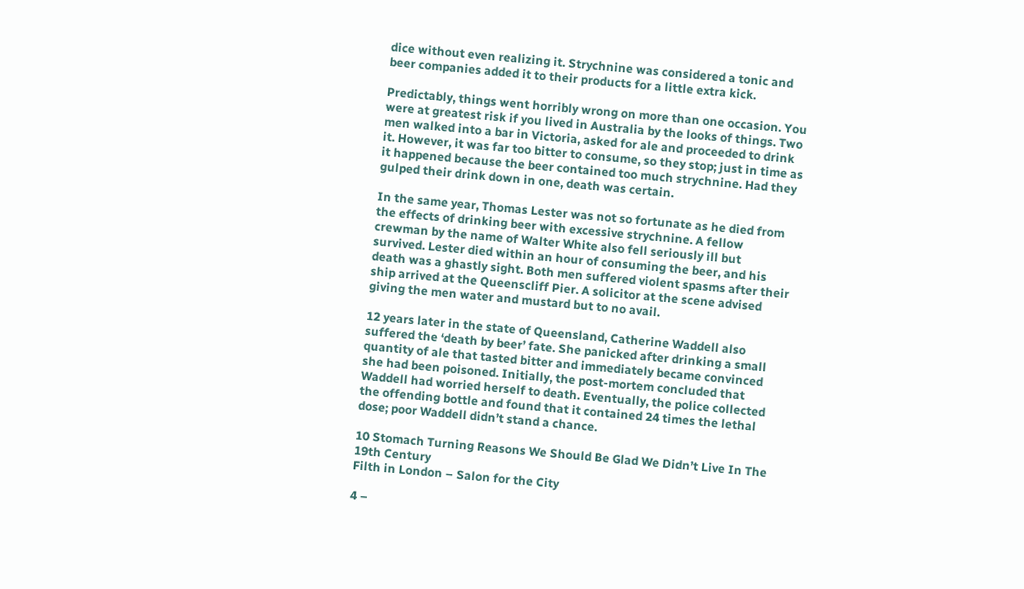dice without even realizing it. Strychnine was considered a tonic and beer companies added it to their products for a little extra kick.

Predictably, things went horribly wrong on more than one occasion. You were at greatest risk if you lived in Australia by the looks of things. Two men walked into a bar in Victoria, asked for ale and proceeded to drink it. However, it was far too bitter to consume, so they stop; just in time as it happened because the beer contained too much strychnine. Had they gulped their drink down in one, death was certain.

In the same year, Thomas Lester was not so fortunate as he died from the effects of drinking beer with excessive strychnine. A fellow crewman by the name of Walter White also fell seriously ill but survived. Lester died within an hour of consuming the beer, and his death was a ghastly sight. Both men suffered violent spasms after their ship arrived at the Queenscliff Pier. A solicitor at the scene advised giving the men water and mustard but to no avail.

12 years later in the state of Queensland, Catherine Waddell also suffered the ‘death by beer’ fate. She panicked after drinking a small quantity of ale that tasted bitter and immediately became convinced she had been poisoned. Initially, the post-mortem concluded that Waddell had worried herself to death. Eventually, the police collected the offending bottle and found that it contained 24 times the lethal dose; poor Waddell didn’t stand a chance.

10 Stomach Turning Reasons We Should Be Glad We Didn’t Live In The 19th Century
Filth in London – Salon for the City

4 –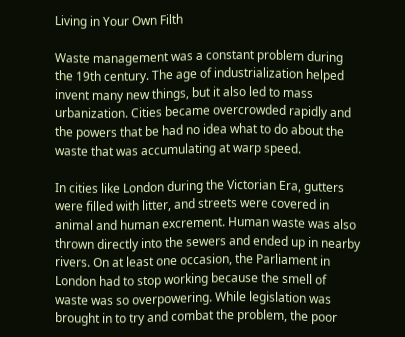Living in Your Own Filth

Waste management was a constant problem during the 19th century. The age of industrialization helped invent many new things, but it also led to mass urbanization. Cities became overcrowded rapidly and the powers that be had no idea what to do about the waste that was accumulating at warp speed.

In cities like London during the Victorian Era, gutters were filled with litter, and streets were covered in animal and human excrement. Human waste was also thrown directly into the sewers and ended up in nearby rivers. On at least one occasion, the Parliament in London had to stop working because the smell of waste was so overpowering. While legislation was brought in to try and combat the problem, the poor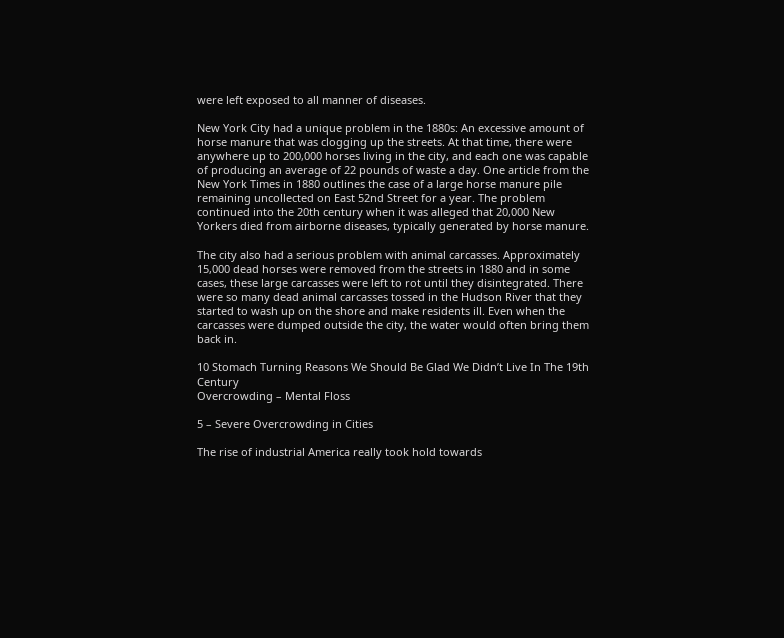were left exposed to all manner of diseases.

New York City had a unique problem in the 1880s: An excessive amount of horse manure that was clogging up the streets. At that time, there were anywhere up to 200,000 horses living in the city, and each one was capable of producing an average of 22 pounds of waste a day. One article from the New York Times in 1880 outlines the case of a large horse manure pile remaining uncollected on East 52nd Street for a year. The problem continued into the 20th century when it was alleged that 20,000 New Yorkers died from airborne diseases, typically generated by horse manure.

The city also had a serious problem with animal carcasses. Approximately 15,000 dead horses were removed from the streets in 1880 and in some cases, these large carcasses were left to rot until they disintegrated. There were so many dead animal carcasses tossed in the Hudson River that they started to wash up on the shore and make residents ill. Even when the carcasses were dumped outside the city, the water would often bring them back in.

10 Stomach Turning Reasons We Should Be Glad We Didn’t Live In The 19th Century
Overcrowding – Mental Floss

5 – Severe Overcrowding in Cities

The rise of industrial America really took hold towards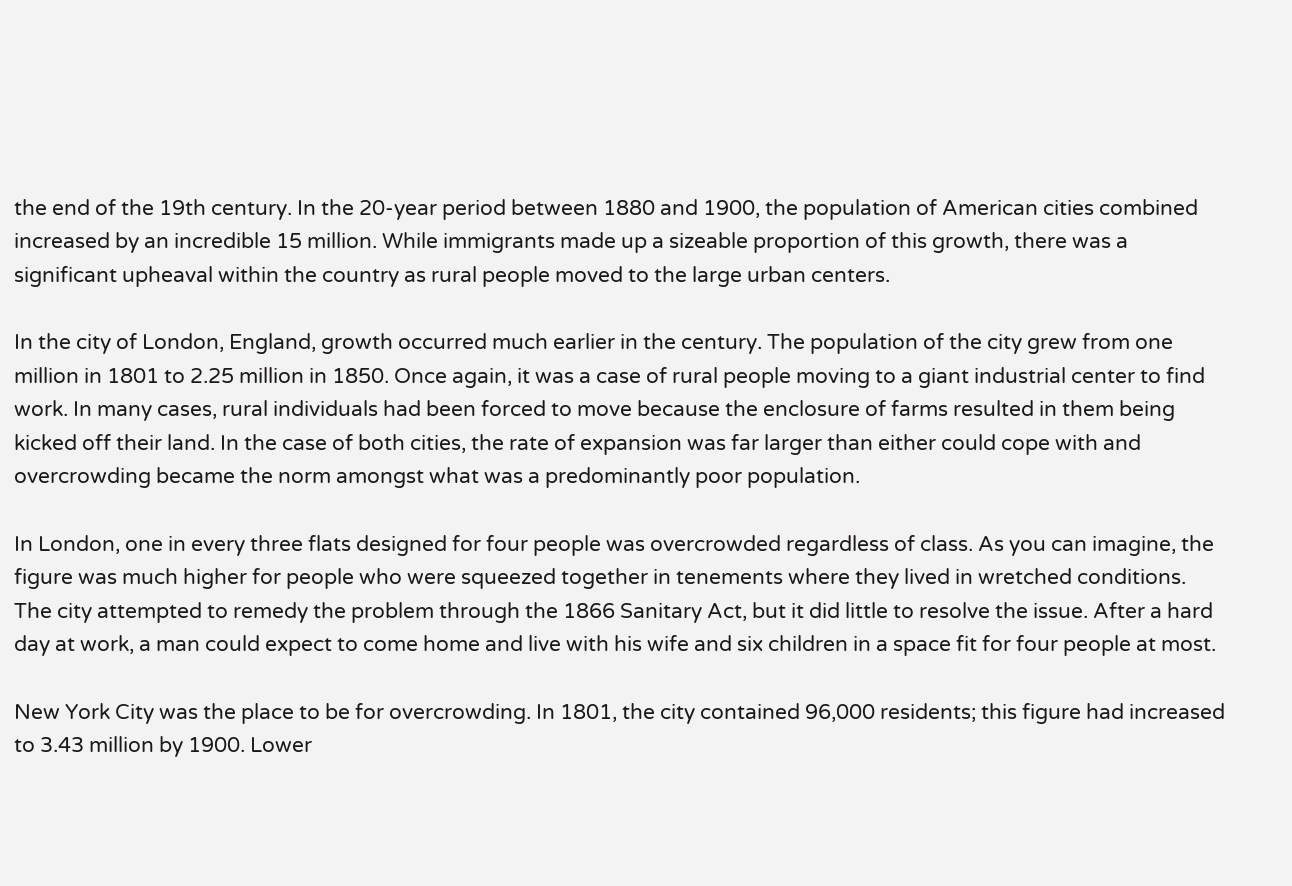the end of the 19th century. In the 20-year period between 1880 and 1900, the population of American cities combined increased by an incredible 15 million. While immigrants made up a sizeable proportion of this growth, there was a significant upheaval within the country as rural people moved to the large urban centers.

In the city of London, England, growth occurred much earlier in the century. The population of the city grew from one million in 1801 to 2.25 million in 1850. Once again, it was a case of rural people moving to a giant industrial center to find work. In many cases, rural individuals had been forced to move because the enclosure of farms resulted in them being kicked off their land. In the case of both cities, the rate of expansion was far larger than either could cope with and overcrowding became the norm amongst what was a predominantly poor population.

In London, one in every three flats designed for four people was overcrowded regardless of class. As you can imagine, the figure was much higher for people who were squeezed together in tenements where they lived in wretched conditions. The city attempted to remedy the problem through the 1866 Sanitary Act, but it did little to resolve the issue. After a hard day at work, a man could expect to come home and live with his wife and six children in a space fit for four people at most.

New York City was the place to be for overcrowding. In 1801, the city contained 96,000 residents; this figure had increased to 3.43 million by 1900. Lower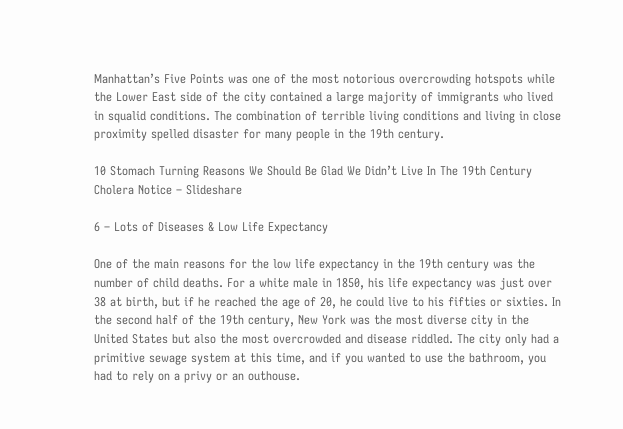Manhattan’s Five Points was one of the most notorious overcrowding hotspots while the Lower East side of the city contained a large majority of immigrants who lived in squalid conditions. The combination of terrible living conditions and living in close proximity spelled disaster for many people in the 19th century.

10 Stomach Turning Reasons We Should Be Glad We Didn’t Live In The 19th Century
Cholera Notice – Slideshare

6 – Lots of Diseases & Low Life Expectancy

One of the main reasons for the low life expectancy in the 19th century was the number of child deaths. For a white male in 1850, his life expectancy was just over 38 at birth, but if he reached the age of 20, he could live to his fifties or sixties. In the second half of the 19th century, New York was the most diverse city in the United States but also the most overcrowded and disease riddled. The city only had a primitive sewage system at this time, and if you wanted to use the bathroom, you had to rely on a privy or an outhouse.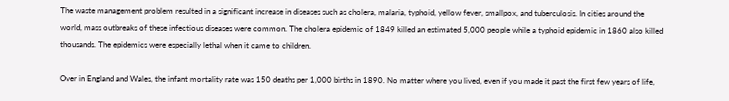The waste management problem resulted in a significant increase in diseases such as cholera, malaria, typhoid, yellow fever, smallpox, and tuberculosis. In cities around the world, mass outbreaks of these infectious diseases were common. The cholera epidemic of 1849 killed an estimated 5,000 people while a typhoid epidemic in 1860 also killed thousands. The epidemics were especially lethal when it came to children.

Over in England and Wales, the infant mortality rate was 150 deaths per 1,000 births in 1890. No matter where you lived, even if you made it past the first few years of life,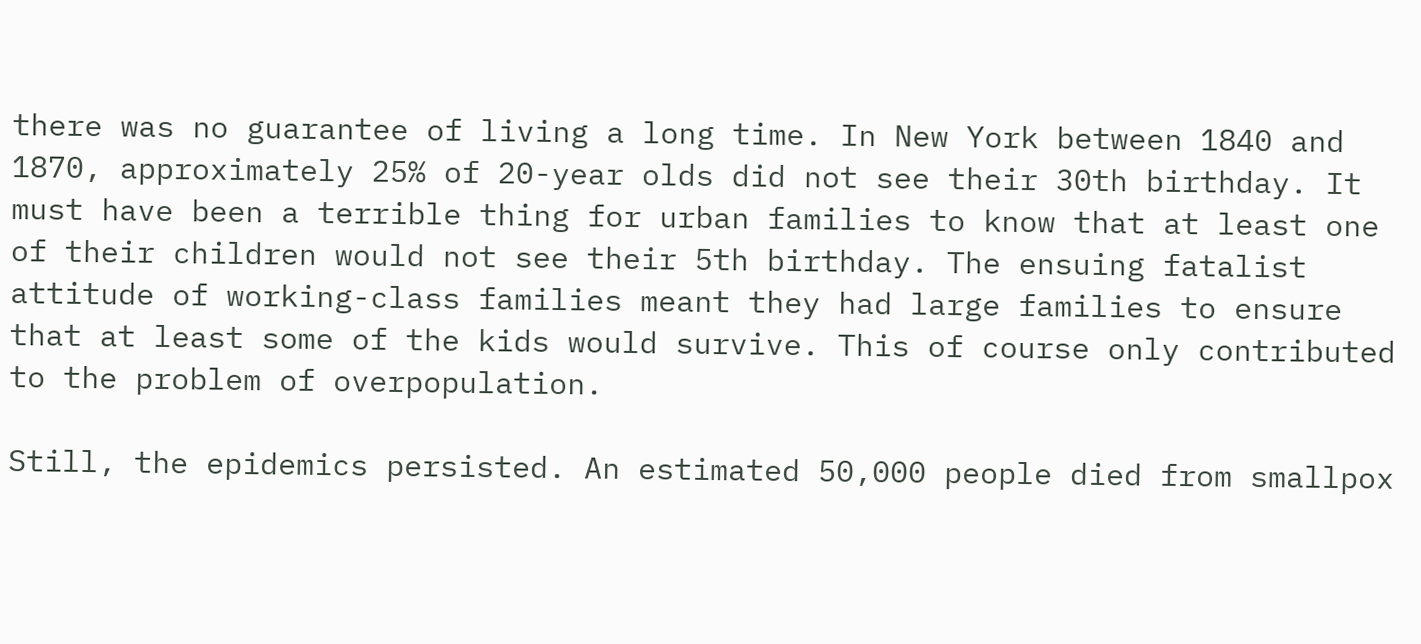there was no guarantee of living a long time. In New York between 1840 and 1870, approximately 25% of 20-year olds did not see their 30th birthday. It must have been a terrible thing for urban families to know that at least one of their children would not see their 5th birthday. The ensuing fatalist attitude of working-class families meant they had large families to ensure that at least some of the kids would survive. This of course only contributed to the problem of overpopulation.

Still, the epidemics persisted. An estimated 50,000 people died from smallpox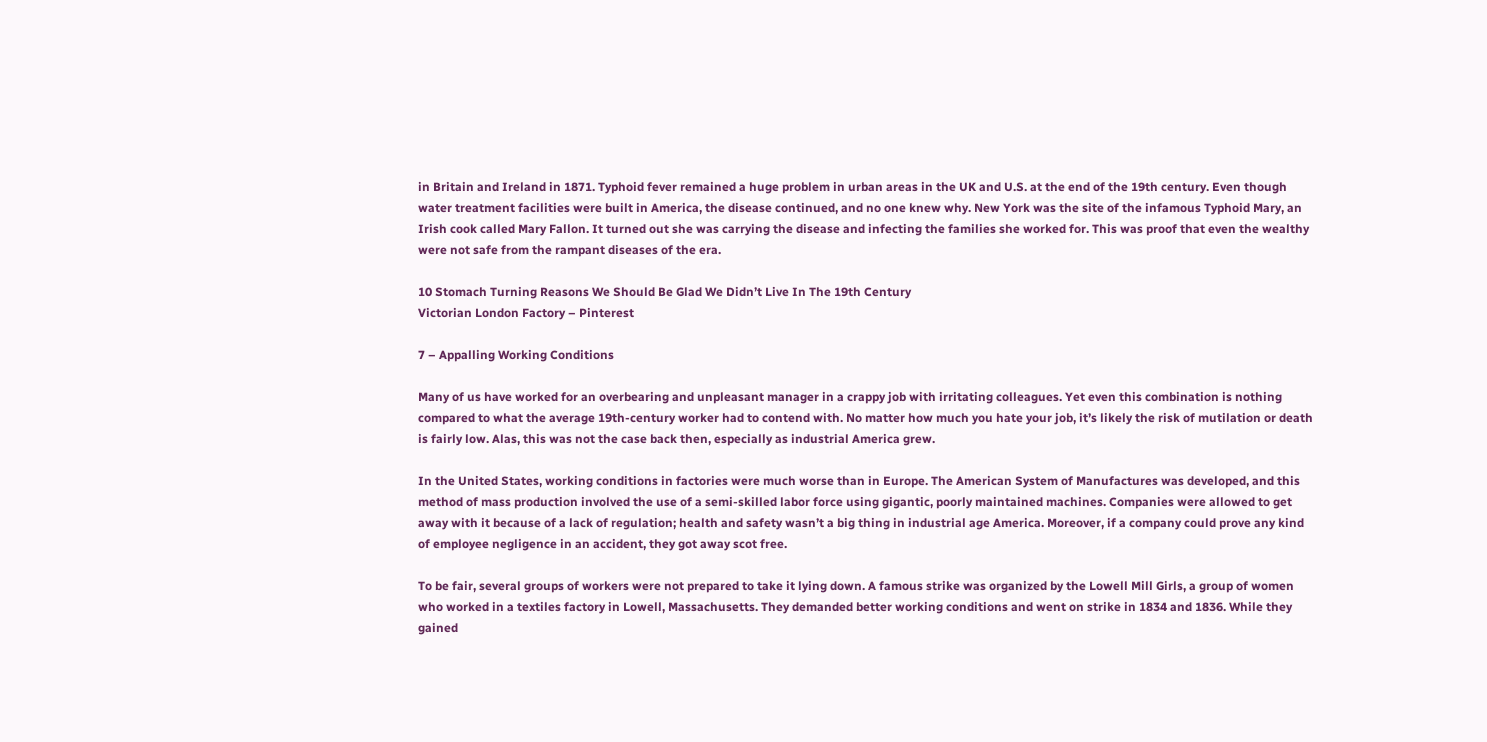in Britain and Ireland in 1871. Typhoid fever remained a huge problem in urban areas in the UK and U.S. at the end of the 19th century. Even though water treatment facilities were built in America, the disease continued, and no one knew why. New York was the site of the infamous Typhoid Mary, an Irish cook called Mary Fallon. It turned out she was carrying the disease and infecting the families she worked for. This was proof that even the wealthy were not safe from the rampant diseases of the era.

10 Stomach Turning Reasons We Should Be Glad We Didn’t Live In The 19th Century
Victorian London Factory – Pinterest

7 – Appalling Working Conditions

Many of us have worked for an overbearing and unpleasant manager in a crappy job with irritating colleagues. Yet even this combination is nothing compared to what the average 19th-century worker had to contend with. No matter how much you hate your job, it’s likely the risk of mutilation or death is fairly low. Alas, this was not the case back then, especially as industrial America grew.

In the United States, working conditions in factories were much worse than in Europe. The American System of Manufactures was developed, and this method of mass production involved the use of a semi-skilled labor force using gigantic, poorly maintained machines. Companies were allowed to get away with it because of a lack of regulation; health and safety wasn’t a big thing in industrial age America. Moreover, if a company could prove any kind of employee negligence in an accident, they got away scot free.

To be fair, several groups of workers were not prepared to take it lying down. A famous strike was organized by the Lowell Mill Girls, a group of women who worked in a textiles factory in Lowell, Massachusetts. They demanded better working conditions and went on strike in 1834 and 1836. While they gained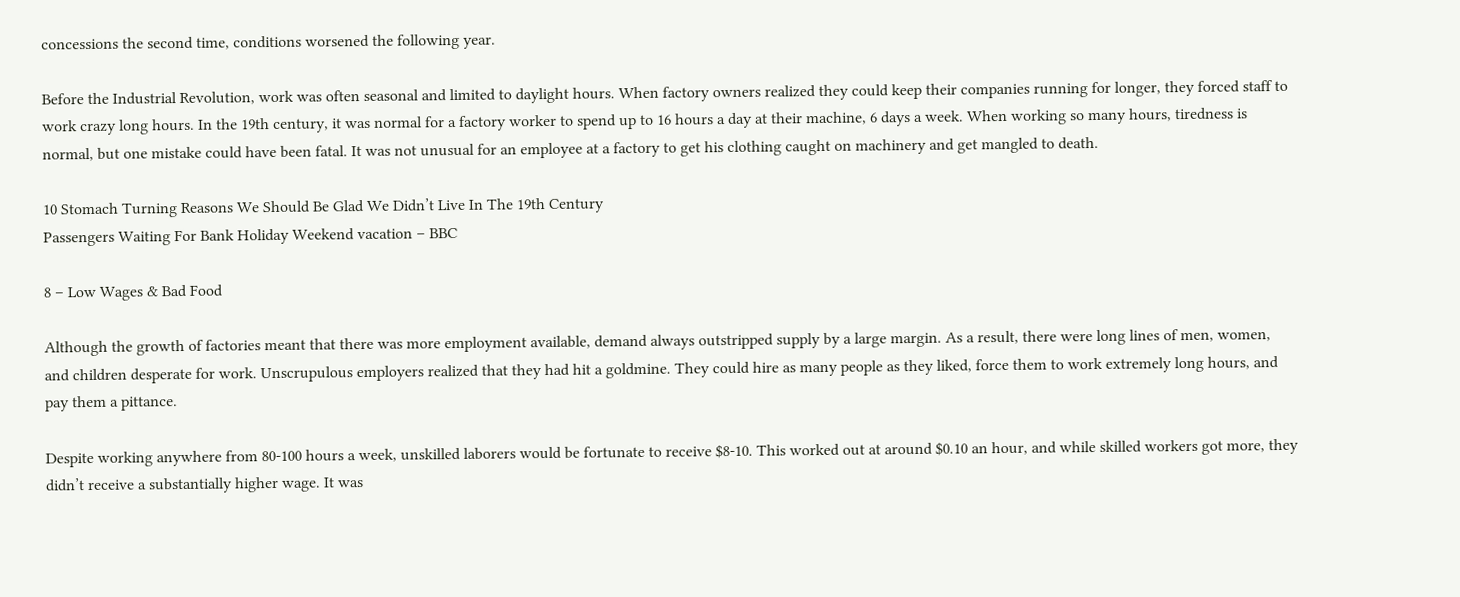concessions the second time, conditions worsened the following year.

Before the Industrial Revolution, work was often seasonal and limited to daylight hours. When factory owners realized they could keep their companies running for longer, they forced staff to work crazy long hours. In the 19th century, it was normal for a factory worker to spend up to 16 hours a day at their machine, 6 days a week. When working so many hours, tiredness is normal, but one mistake could have been fatal. It was not unusual for an employee at a factory to get his clothing caught on machinery and get mangled to death.

10 Stomach Turning Reasons We Should Be Glad We Didn’t Live In The 19th Century
Passengers Waiting For Bank Holiday Weekend vacation – BBC

8 – Low Wages & Bad Food

Although the growth of factories meant that there was more employment available, demand always outstripped supply by a large margin. As a result, there were long lines of men, women, and children desperate for work. Unscrupulous employers realized that they had hit a goldmine. They could hire as many people as they liked, force them to work extremely long hours, and pay them a pittance.

Despite working anywhere from 80-100 hours a week, unskilled laborers would be fortunate to receive $8-10. This worked out at around $0.10 an hour, and while skilled workers got more, they didn’t receive a substantially higher wage. It was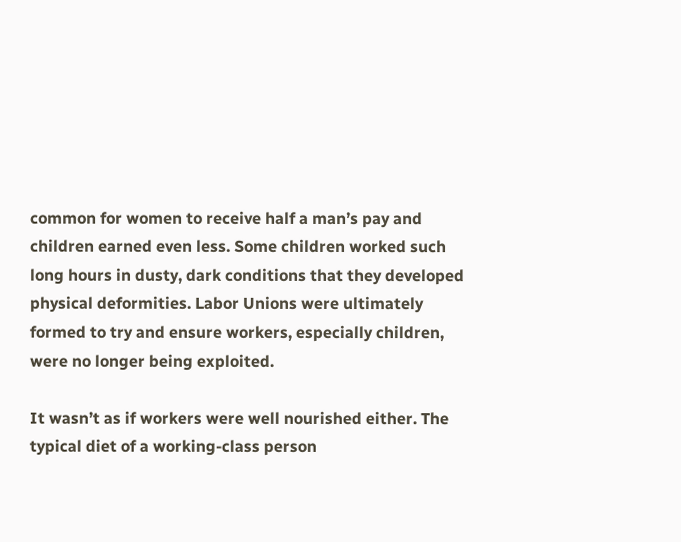common for women to receive half a man’s pay and children earned even less. Some children worked such long hours in dusty, dark conditions that they developed physical deformities. Labor Unions were ultimately formed to try and ensure workers, especially children, were no longer being exploited.

It wasn’t as if workers were well nourished either. The typical diet of a working-class person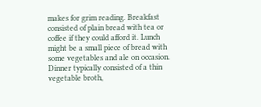makes for grim reading. Breakfast consisted of plain bread with tea or coffee if they could afford it. Lunch might be a small piece of bread with some vegetables and ale on occasion. Dinner typically consisted of a thin vegetable broth,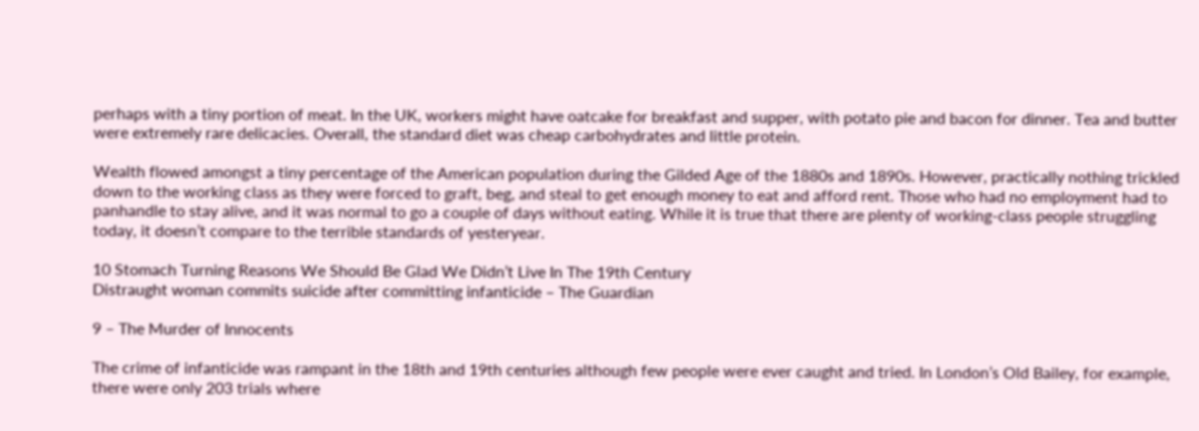perhaps with a tiny portion of meat. In the UK, workers might have oatcake for breakfast and supper, with potato pie and bacon for dinner. Tea and butter were extremely rare delicacies. Overall, the standard diet was cheap carbohydrates and little protein.

Wealth flowed amongst a tiny percentage of the American population during the Gilded Age of the 1880s and 1890s. However, practically nothing trickled down to the working class as they were forced to graft, beg, and steal to get enough money to eat and afford rent. Those who had no employment had to panhandle to stay alive, and it was normal to go a couple of days without eating. While it is true that there are plenty of working-class people struggling today, it doesn’t compare to the terrible standards of yesteryear.

10 Stomach Turning Reasons We Should Be Glad We Didn’t Live In The 19th Century
Distraught woman commits suicide after committing infanticide – The Guardian

9 – The Murder of Innocents

The crime of infanticide was rampant in the 18th and 19th centuries although few people were ever caught and tried. In London’s Old Bailey, for example, there were only 203 trials where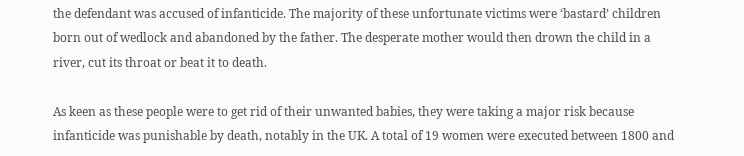the defendant was accused of infanticide. The majority of these unfortunate victims were ‘bastard’ children born out of wedlock and abandoned by the father. The desperate mother would then drown the child in a river, cut its throat or beat it to death.

As keen as these people were to get rid of their unwanted babies, they were taking a major risk because infanticide was punishable by death, notably in the UK. A total of 19 women were executed between 1800 and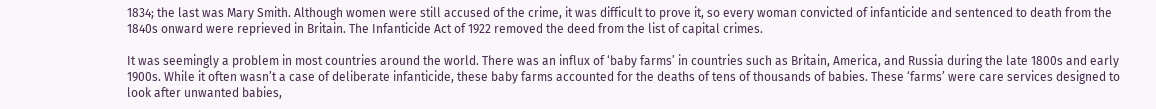1834; the last was Mary Smith. Although women were still accused of the crime, it was difficult to prove it, so every woman convicted of infanticide and sentenced to death from the 1840s onward were reprieved in Britain. The Infanticide Act of 1922 removed the deed from the list of capital crimes.

It was seemingly a problem in most countries around the world. There was an influx of ‘baby farms’ in countries such as Britain, America, and Russia during the late 1800s and early 1900s. While it often wasn’t a case of deliberate infanticide, these baby farms accounted for the deaths of tens of thousands of babies. These ‘farms’ were care services designed to look after unwanted babies,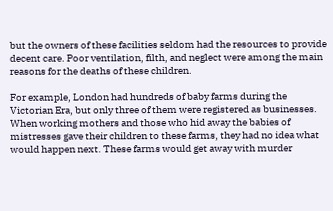but the owners of these facilities seldom had the resources to provide decent care. Poor ventilation, filth, and neglect were among the main reasons for the deaths of these children.

For example, London had hundreds of baby farms during the Victorian Era, but only three of them were registered as businesses. When working mothers and those who hid away the babies of mistresses gave their children to these farms, they had no idea what would happen next. These farms would get away with murder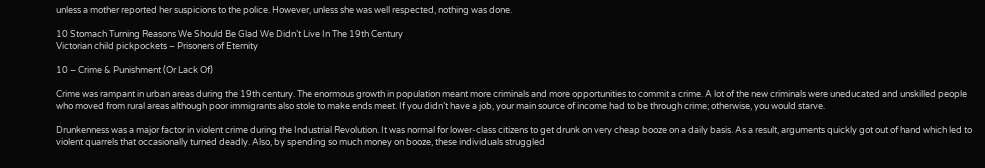unless a mother reported her suspicions to the police. However, unless she was well respected, nothing was done.

10 Stomach Turning Reasons We Should Be Glad We Didn’t Live In The 19th Century
Victorian child pickpockets – Prisoners of Eternity

10 – Crime & Punishment (Or Lack Of)

Crime was rampant in urban areas during the 19th century. The enormous growth in population meant more criminals and more opportunities to commit a crime. A lot of the new criminals were uneducated and unskilled people who moved from rural areas although poor immigrants also stole to make ends meet. If you didn’t have a job, your main source of income had to be through crime; otherwise, you would starve.

Drunkenness was a major factor in violent crime during the Industrial Revolution. It was normal for lower-class citizens to get drunk on very cheap booze on a daily basis. As a result, arguments quickly got out of hand which led to violent quarrels that occasionally turned deadly. Also, by spending so much money on booze, these individuals struggled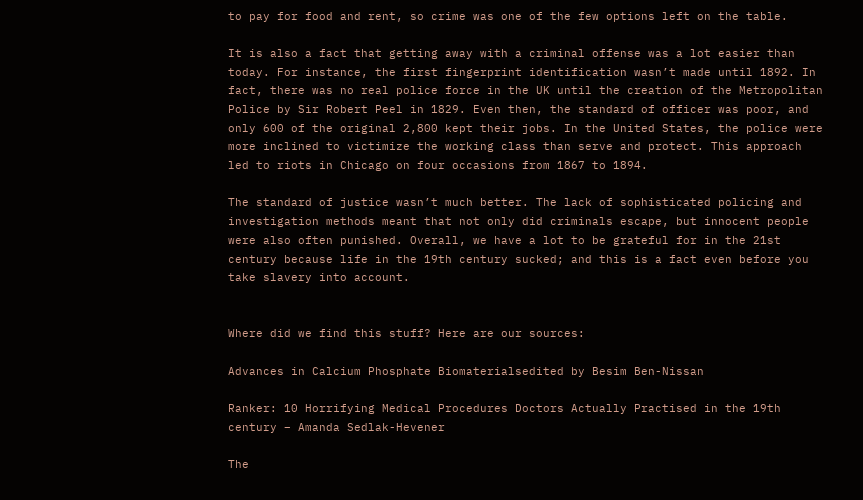to pay for food and rent, so crime was one of the few options left on the table.

It is also a fact that getting away with a criminal offense was a lot easier than today. For instance, the first fingerprint identification wasn’t made until 1892. In fact, there was no real police force in the UK until the creation of the Metropolitan Police by Sir Robert Peel in 1829. Even then, the standard of officer was poor, and only 600 of the original 2,800 kept their jobs. In the United States, the police were more inclined to victimize the working class than serve and protect. This approach led to riots in Chicago on four occasions from 1867 to 1894.

The standard of justice wasn’t much better. The lack of sophisticated policing and investigation methods meant that not only did criminals escape, but innocent people were also often punished. Overall, we have a lot to be grateful for in the 21st century because life in the 19th century sucked; and this is a fact even before you take slavery into account.


Where did we find this stuff? Here are our sources:

Advances in Calcium Phosphate Biomaterialsedited by Besim Ben-Nissan

Ranker: 10 Horrifying Medical Procedures Doctors Actually Practised in the 19th century – Amanda Sedlak-Hevener

The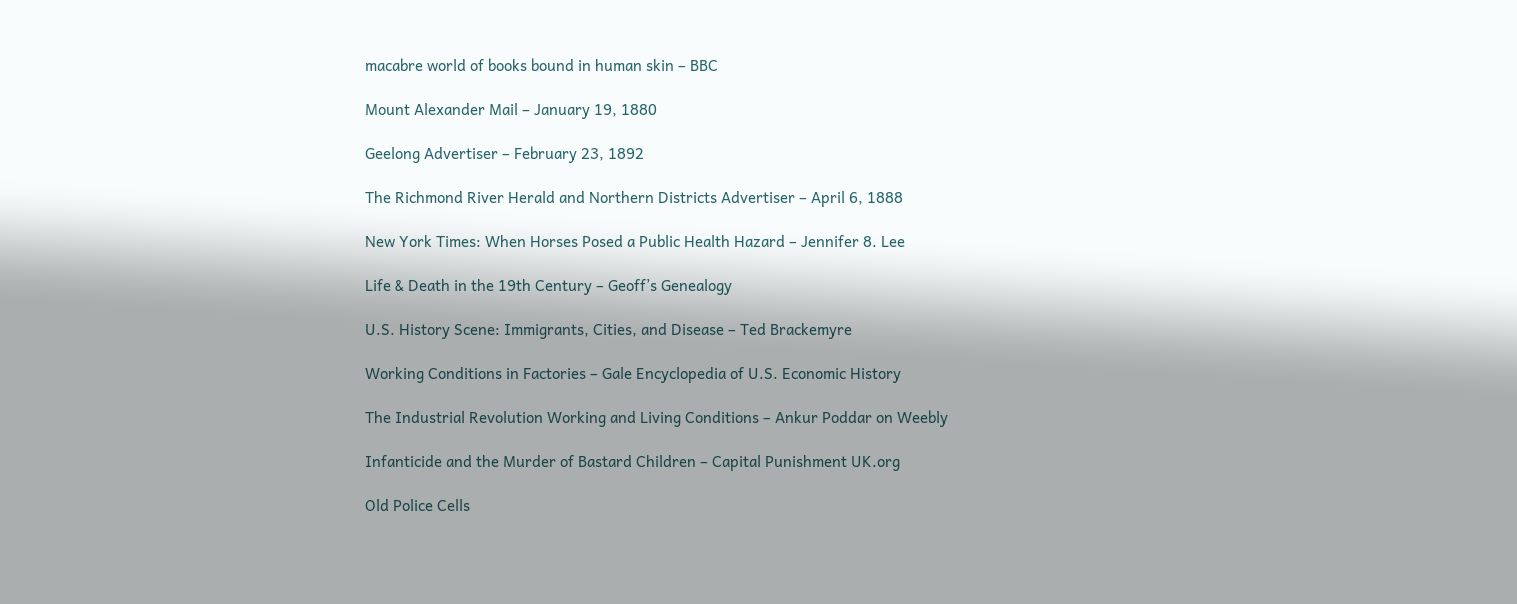macabre world of books bound in human skin – BBC

Mount Alexander Mail – January 19, 1880

Geelong Advertiser – February 23, 1892

The Richmond River Herald and Northern Districts Advertiser – April 6, 1888

New York Times: When Horses Posed a Public Health Hazard – Jennifer 8. Lee

Life & Death in the 19th Century – Geoff’s Genealogy

U.S. History Scene: Immigrants, Cities, and Disease – Ted Brackemyre

Working Conditions in Factories – Gale Encyclopedia of U.S. Economic History

The Industrial Revolution Working and Living Conditions – Ankur Poddar on Weebly

Infanticide and the Murder of Bastard Children – Capital Punishment UK.org

Old Police Cells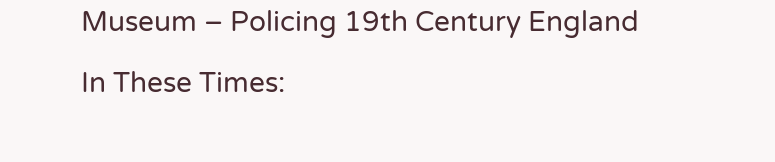Museum – Policing 19th Century England

In These Times: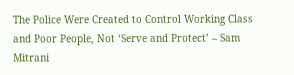The Police Were Created to Control Working Class and Poor People, Not ‘Serve and Protect’ – Sam Mitrani